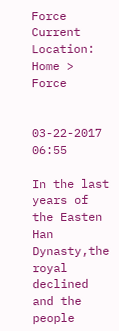Force Current Location: Home > Force


03-22-2017 06:55

In the last years of the Easten Han Dynasty,the royal declined and the people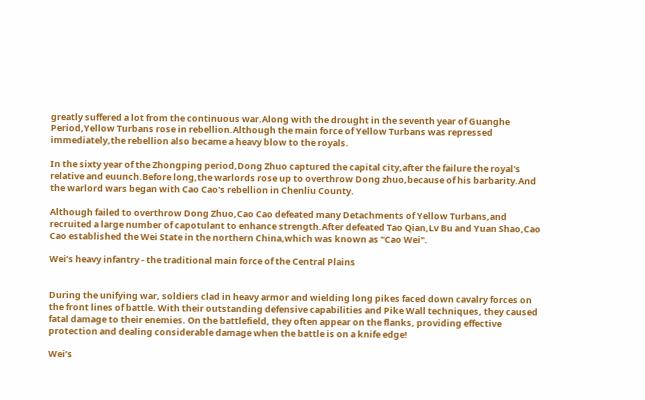greatly suffered a lot from the continuous war.Along with the drought in the seventh year of Guanghe Period,Yellow Turbans rose in rebellion.Although the main force of Yellow Turbans was repressed immediately,the rebellion also became a heavy blow to the royals.

In the sixty year of the Zhongping period,Dong Zhuo captured the capital city,after the failure the royal's relative and euunch.Before long,the warlords rose up to overthrow Dong zhuo,because of his barbarity.And the warlord wars began with Cao Cao's rebellion in Chenliu County.

Although failed to overthrow Dong Zhuo,Cao Cao defeated many Detachments of Yellow Turbans,and recruited a large number of capotulant to enhance strength.After defeated Tao Qian,Lv Bu and Yuan Shao,Cao Cao established the Wei State in the northern China,which was known as "Cao Wei".

Wei’s heavy infantry - the traditional main force of the Central Plains


During the unifying war, soldiers clad in heavy armor and wielding long pikes faced down cavalry forces on the front lines of battle. With their outstanding defensive capabilities and Pike Wall techniques, they caused fatal damage to their enemies. On the battlefield, they often appear on the flanks, providing effective protection and dealing considerable damage when the battle is on a knife edge!

Wei’s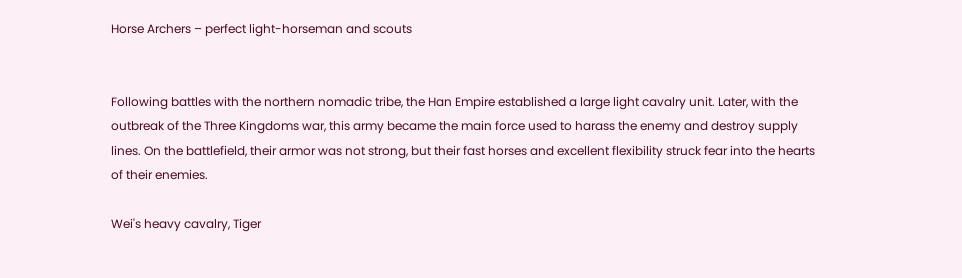Horse Archers – perfect light-horseman and scouts


Following battles with the northern nomadic tribe, the Han Empire established a large light cavalry unit. Later, with the outbreak of the Three Kingdoms war, this army became the main force used to harass the enemy and destroy supply lines. On the battlefield, their armor was not strong, but their fast horses and excellent flexibility struck fear into the hearts of their enemies.

Wei's heavy cavalry, Tiger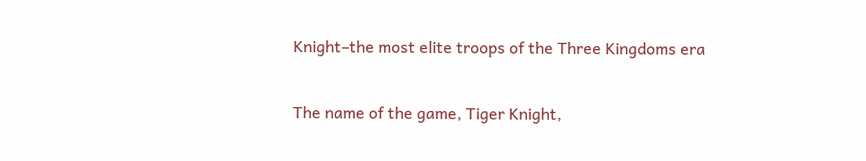Knight–the most elite troops of the Three Kingdoms era


The name of the game, Tiger Knight,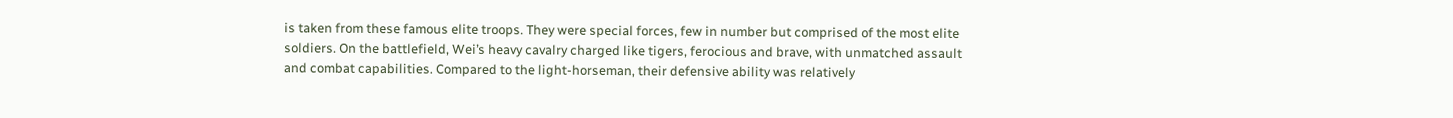is taken from these famous elite troops. They were special forces, few in number but comprised of the most elite soldiers. On the battlefield, Wei’s heavy cavalry charged like tigers, ferocious and brave, with unmatched assault and combat capabilities. Compared to the light-horseman, their defensive ability was relatively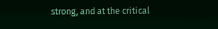strong, and at the critical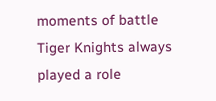moments of battle Tiger Knights always played a role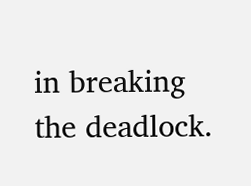in breaking the deadlock.